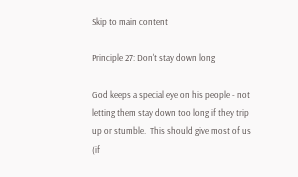Skip to main content

Principle 27: Don't stay down long

God keeps a special eye on his people - not letting them stay down too long if they trip up or stumble.  This should give most of us (if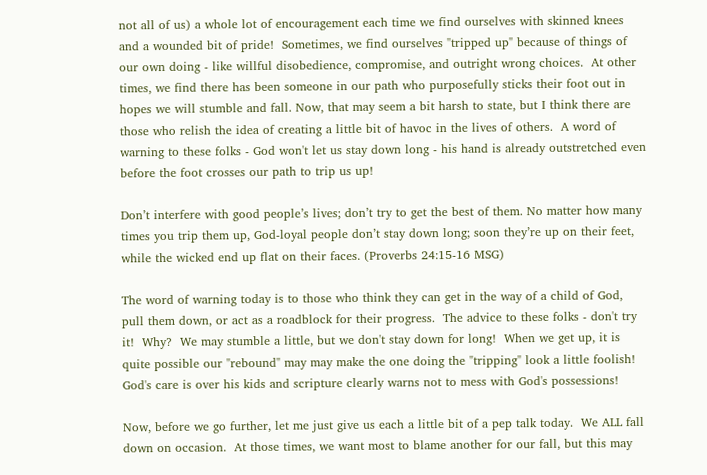not all of us) a whole lot of encouragement each time we find ourselves with skinned knees and a wounded bit of pride!  Sometimes, we find ourselves "tripped up" because of things of our own doing - like willful disobedience, compromise, and outright wrong choices.  At other times, we find there has been someone in our path who purposefully sticks their foot out in hopes we will stumble and fall. Now, that may seem a bit harsh to state, but I think there are those who relish the idea of creating a little bit of havoc in the lives of others.  A word of warning to these folks - God won't let us stay down long - his hand is already outstretched even before the foot crosses our path to trip us up!

Don’t interfere with good people’s lives; don’t try to get the best of them. No matter how many times you trip them up, God-loyal people don’t stay down long; soon they’re up on their feet, while the wicked end up flat on their faces. (Proverbs 24:15-16 MSG)

The word of warning today is to those who think they can get in the way of a child of God, pull them down, or act as a roadblock for their progress.  The advice to these folks - don't try it!  Why?  We may stumble a little, but we don't stay down for long!  When we get up, it is quite possible our "rebound" may may make the one doing the "tripping" look a little foolish!  God's care is over his kids and scripture clearly warns not to mess with God's possessions!

Now, before we go further, let me just give us each a little bit of a pep talk today.  We ALL fall down on occasion.  At those times, we want most to blame another for our fall, but this may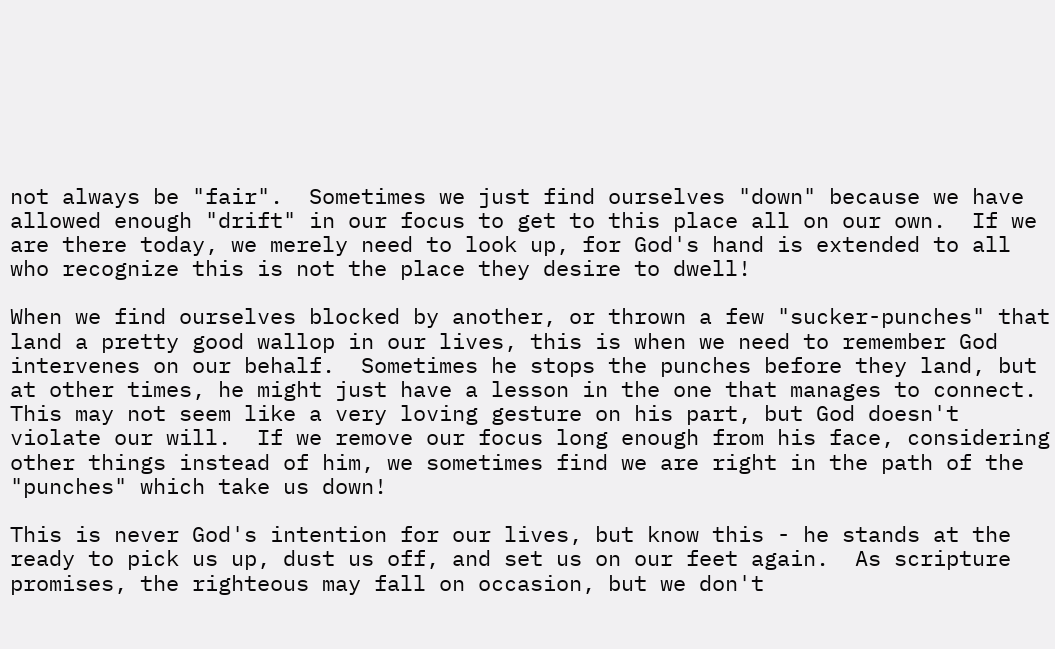not always be "fair".  Sometimes we just find ourselves "down" because we have allowed enough "drift" in our focus to get to this place all on our own.  If we are there today, we merely need to look up, for God's hand is extended to all who recognize this is not the place they desire to dwell!

When we find ourselves blocked by another, or thrown a few "sucker-punches" that land a pretty good wallop in our lives, this is when we need to remember God intervenes on our behalf.  Sometimes he stops the punches before they land, but at other times, he might just have a lesson in the one that manages to connect.  This may not seem like a very loving gesture on his part, but God doesn't violate our will.  If we remove our focus long enough from his face, considering other things instead of him, we sometimes find we are right in the path of the "punches" which take us down!

This is never God's intention for our lives, but know this - he stands at the ready to pick us up, dust us off, and set us on our feet again.  As scripture promises, the righteous may fall on occasion, but we don't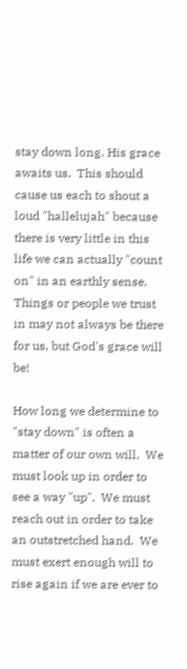stay down long. His grace awaits us.  This should cause us each to shout a loud "hallelujah" because there is very little in this life we can actually "count on" in an earthly sense.  Things or people we trust in may not always be there for us, but God's grace will be!

How long we determine to "stay down" is often a matter of our own will.  We must look up in order to see a way "up".  We must reach out in order to take an outstretched hand.  We must exert enough will to rise again if we are ever to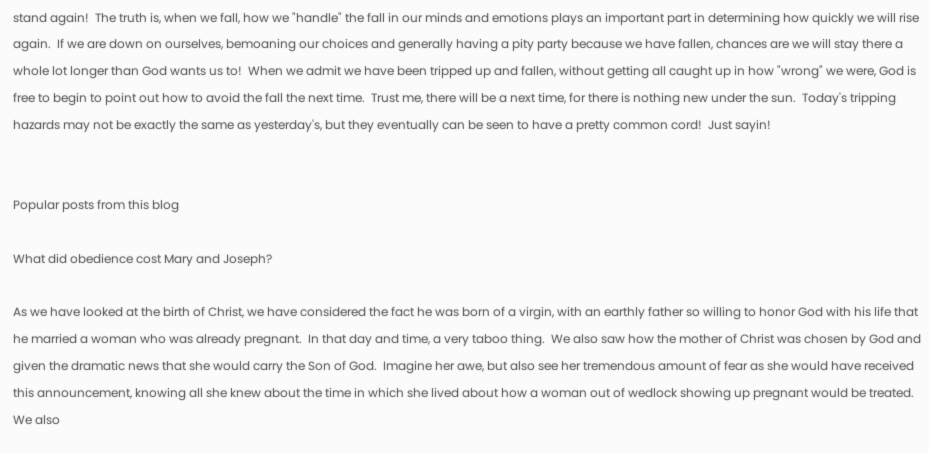stand again!  The truth is, when we fall, how we "handle" the fall in our minds and emotions plays an important part in determining how quickly we will rise again.  If we are down on ourselves, bemoaning our choices and generally having a pity party because we have fallen, chances are we will stay there a whole lot longer than God wants us to!  When we admit we have been tripped up and fallen, without getting all caught up in how "wrong" we were, God is free to begin to point out how to avoid the fall the next time.  Trust me, there will be a next time, for there is nothing new under the sun.  Today's tripping hazards may not be exactly the same as yesterday's, but they eventually can be seen to have a pretty common cord!  Just sayin!


Popular posts from this blog

What did obedience cost Mary and Joseph?

As we have looked at the birth of Christ, we have considered the fact he was born of a virgin, with an earthly father so willing to honor God with his life that he married a woman who was already pregnant.  In that day and time, a very taboo thing.  We also saw how the mother of Christ was chosen by God and given the dramatic news that she would carry the Son of God.  Imagine her awe, but also see her tremendous amount of fear as she would have received this announcement, knowing all she knew about the time in which she lived about how a woman out of wedlock showing up pregnant would be treated.  We also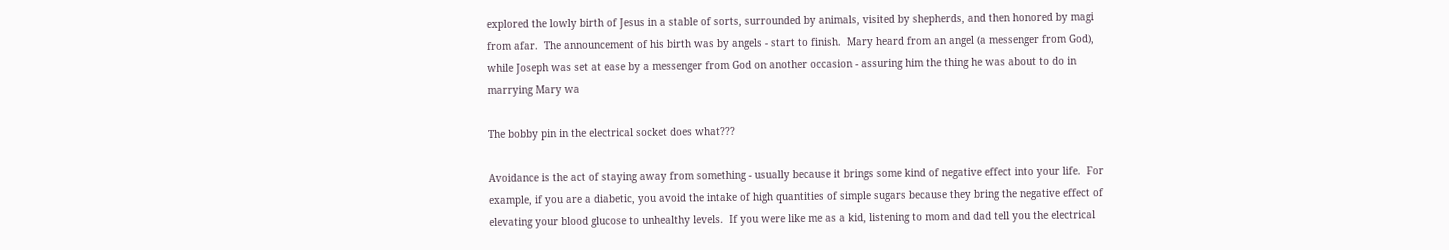explored the lowly birth of Jesus in a stable of sorts, surrounded by animals, visited by shepherds, and then honored by magi from afar.  The announcement of his birth was by angels - start to finish.  Mary heard from an angel (a messenger from God), while Joseph was set at ease by a messenger from God on another occasion - assuring him the thing he was about to do in marrying Mary wa

The bobby pin in the electrical socket does what???

Avoidance is the act of staying away from something - usually because it brings some kind of negative effect into your life.  For example, if you are a diabetic, you avoid the intake of high quantities of simple sugars because they bring the negative effect of elevating your blood glucose to unhealthy levels.  If you were like me as a kid, listening to mom and dad tell you the electrical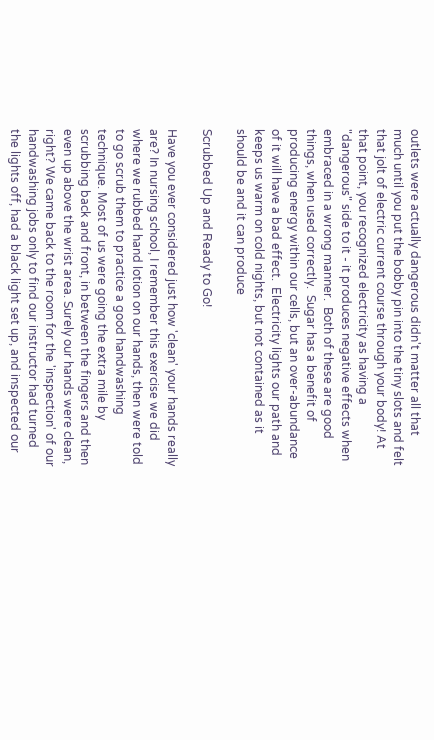outlets were actually dangerous didn't matter all that much until you put the bobby pin into the tiny slots and felt that jolt of electric current course through your body! At that point, you recognized electricity as having a "dangerous" side to it - it produces negative effects when embraced in a wrong manner.  Both of these are good things, when used correctly.  Sugar has a benefit of producing energy within our cells, but an over-abundance of it will have a bad effect.  Electricity lights our path and keeps us warm on cold nights, but not contained as it should be and it can produce

Scrubbed Up and Ready to Go!

Have you ever considered just how 'clean' your hands really are? In nursing school, I remember this exercise we did where we rubbed hand lotion on our hands, then were told to go scrub them to practice a good handwashing technique. Most of us were going the extra mile by scrubbing back and front, in between the fingers and then even up above the wrist area. Surely our hands were clean, right? We came back to the room for the 'inspection' of our handwashing jobs only to find our instructor had turned the lights off, had a black light set up, and inspected our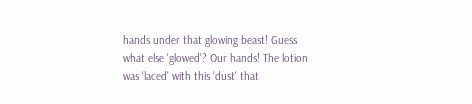hands under that glowing beast! Guess what else 'glowed'? Our hands! The lotion was 'laced' with this 'dust' that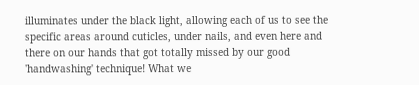illuminates under the black light, allowing each of us to see the specific areas around cuticles, under nails, and even here and there on our hands that got totally missed by our good 'handwashing' technique! What we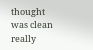thought was clean really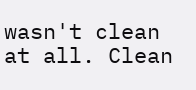wasn't clean at all. Clean